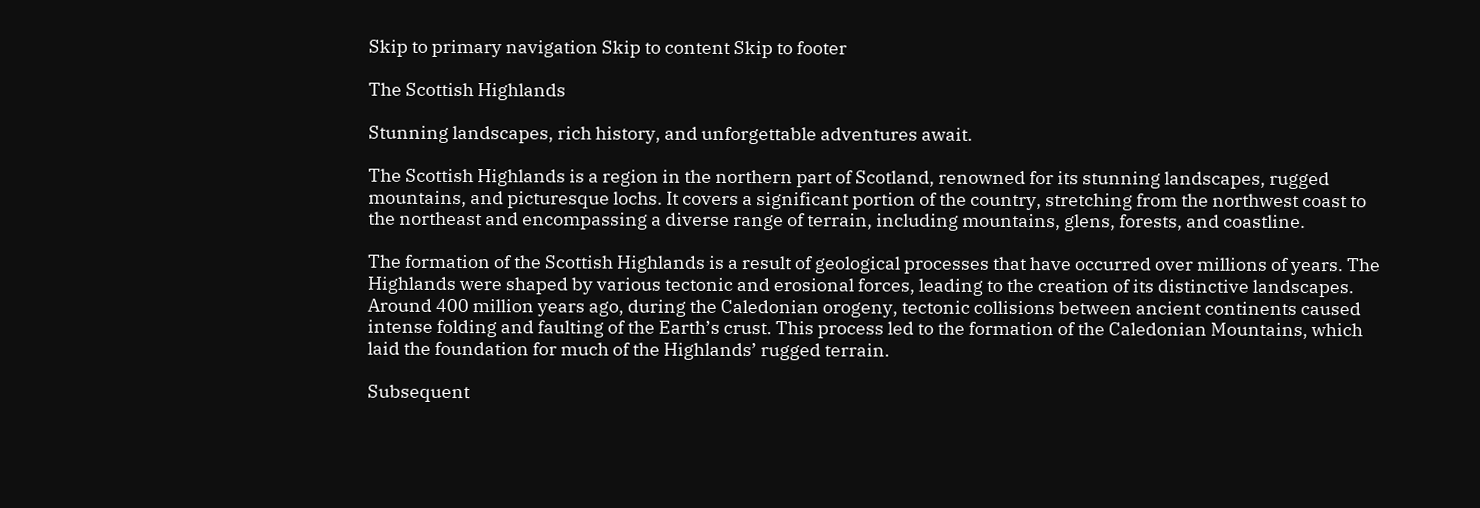Skip to primary navigation Skip to content Skip to footer

The Scottish Highlands

Stunning landscapes, rich history, and unforgettable adventures await.

The Scottish Highlands is a region in the northern part of Scotland, renowned for its stunning landscapes, rugged mountains, and picturesque lochs. It covers a significant portion of the country, stretching from the northwest coast to the northeast and encompassing a diverse range of terrain, including mountains, glens, forests, and coastline.

The formation of the Scottish Highlands is a result of geological processes that have occurred over millions of years. The Highlands were shaped by various tectonic and erosional forces, leading to the creation of its distinctive landscapes.
Around 400 million years ago, during the Caledonian orogeny, tectonic collisions between ancient continents caused intense folding and faulting of the Earth’s crust. This process led to the formation of the Caledonian Mountains, which laid the foundation for much of the Highlands’ rugged terrain.

Subsequent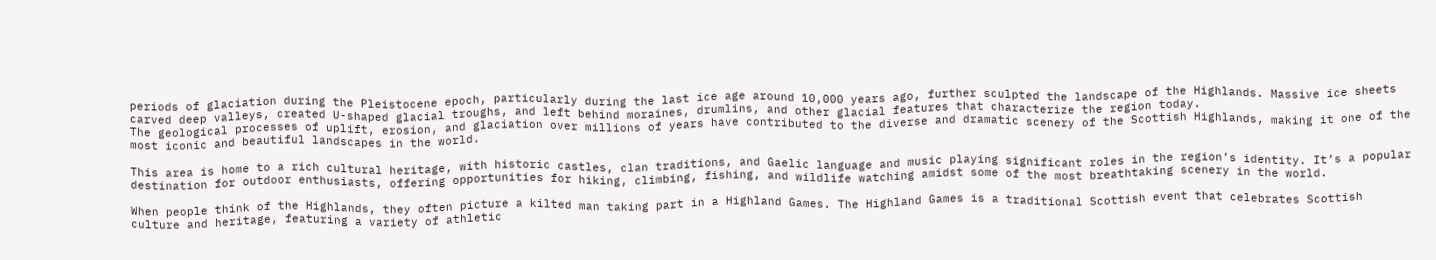periods of glaciation during the Pleistocene epoch, particularly during the last ice age around 10,000 years ago, further sculpted the landscape of the Highlands. Massive ice sheets carved deep valleys, created U-shaped glacial troughs, and left behind moraines, drumlins, and other glacial features that characterize the region today.
The geological processes of uplift, erosion, and glaciation over millions of years have contributed to the diverse and dramatic scenery of the Scottish Highlands, making it one of the most iconic and beautiful landscapes in the world.

This area is home to a rich cultural heritage, with historic castles, clan traditions, and Gaelic language and music playing significant roles in the region’s identity. It’s a popular destination for outdoor enthusiasts, offering opportunities for hiking, climbing, fishing, and wildlife watching amidst some of the most breathtaking scenery in the world.

When people think of the Highlands, they often picture a kilted man taking part in a Highland Games. The Highland Games is a traditional Scottish event that celebrates Scottish culture and heritage, featuring a variety of athletic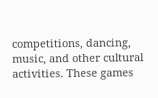competitions, dancing, music, and other cultural activities. These games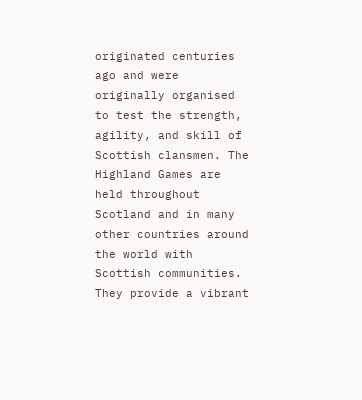originated centuries ago and were originally organised to test the strength, agility, and skill of Scottish clansmen. The Highland Games are held throughout Scotland and in many other countries around the world with Scottish communities. They provide a vibrant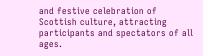and festive celebration of Scottish culture, attracting participants and spectators of all ages.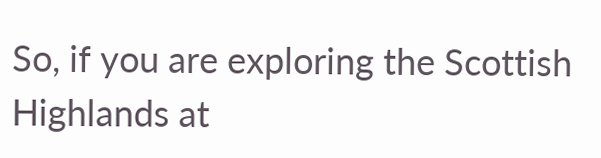So, if you are exploring the Scottish Highlands at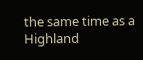the same time as a Highland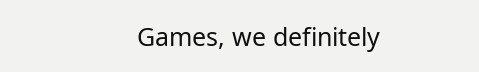Games, we definitely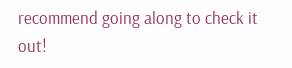recommend going along to check it out!